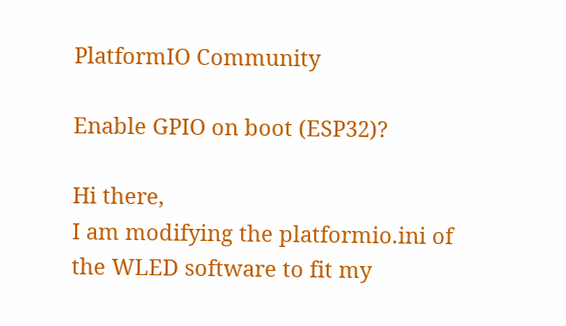PlatformIO Community

Enable GPIO on boot (ESP32)?

Hi there,
I am modifying the platformio.ini of the WLED software to fit my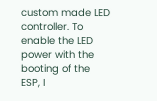custom made LED controller. To enable the LED power with the booting of the ESP, I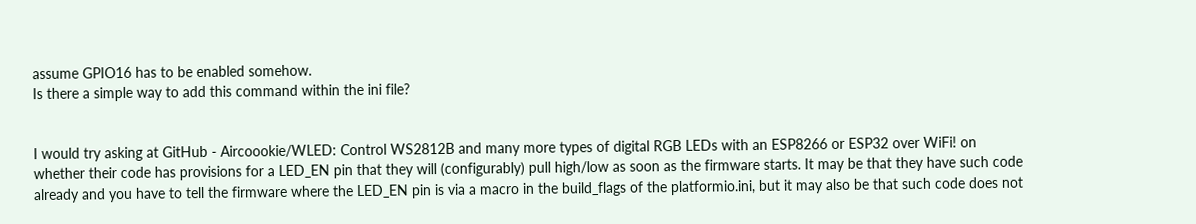assume GPIO16 has to be enabled somehow.
Is there a simple way to add this command within the ini file?


I would try asking at GitHub - Aircoookie/WLED: Control WS2812B and many more types of digital RGB LEDs with an ESP8266 or ESP32 over WiFi! on whether their code has provisions for a LED_EN pin that they will (configurably) pull high/low as soon as the firmware starts. It may be that they have such code already and you have to tell the firmware where the LED_EN pin is via a macro in the build_flags of the platformio.ini, but it may also be that such code does not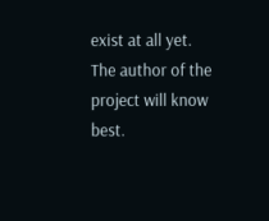exist at all yet. The author of the project will know best.